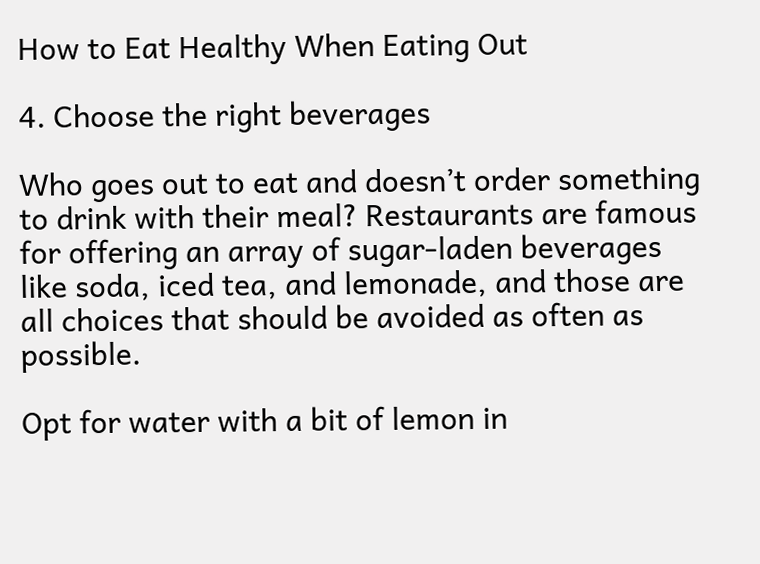How to Eat Healthy When Eating Out

4. Choose the right beverages

Who goes out to eat and doesn’t order something to drink with their meal? Restaurants are famous for offering an array of sugar-laden beverages like soda, iced tea, and lemonade, and those are all choices that should be avoided as often as possible.

Opt for water with a bit of lemon in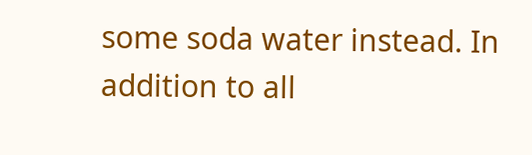some soda water instead. In addition to all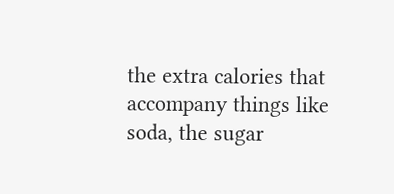the extra calories that accompany things like soda, the sugar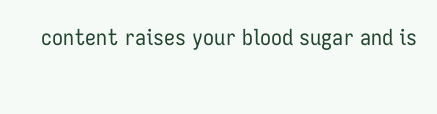content raises your blood sugar and is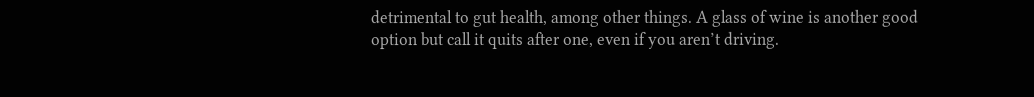detrimental to gut health, among other things. A glass of wine is another good option but call it quits after one, even if you aren’t driving.